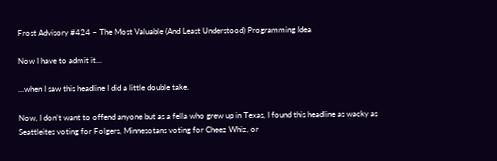Frost Advisory #424 – The Most Valuable (And Least Understood) Programming Idea

Now I have to admit it…

…when I saw this headline I did a little double take.

Now, I don’t want to offend anyone but as a fella who grew up in Texas, I found this headline as wacky as Seattleites voting for Folgers, Minnesotans voting for Cheez Whiz, or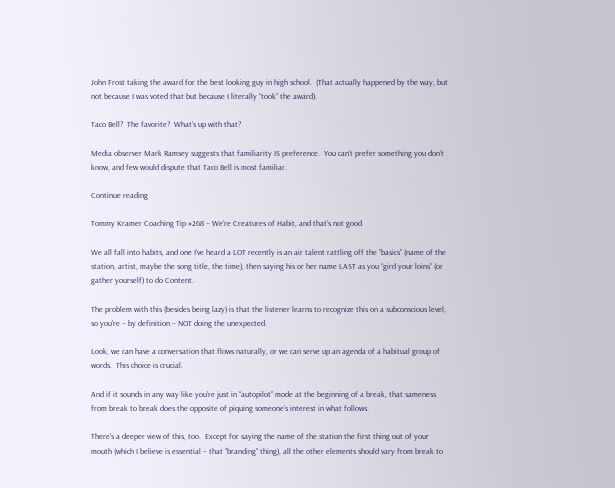John Frost taking the award for the best looking guy in high school.  (That actually happened by the way, but not because I was voted that but because I literally “took” the award).

Taco Bell?  The favorite?  What’s up with that?

Media observer Mark Ramsey suggests that familiarity IS preference.  You can’t prefer something you don’t know, and few would dispute that Taco Bell is most familiar.

Continue reading

Tommy Kramer Coaching Tip #268 – We’re Creatures of Habit, and that’s not good

We all fall into habits, and one I’ve heard a LOT recently is an air talent rattling off the “basics” (name of the station, artist, maybe the song title, the time), then saying his or her name LAST as you “gird your loins” (or gather yourself) to do Content.

The problem with this (besides being lazy) is that the listener learns to recognize this on a subconscious level, so you’re – by definition – NOT doing the unexpected.

Look, we can have a conversation that flows naturally, or we can serve up an agenda of a habitual group of words.  This choice is crucial.

And if it sounds in any way like you’re just in “autopilot” mode at the beginning of a break, that sameness from break to break does the opposite of piquing someone’s interest in what follows.

There’s a deeper view of this, too.  Except for saying the name of the station the first thing out of your mouth (which I believe is essential – that “branding” thing), all the other elements should vary from break to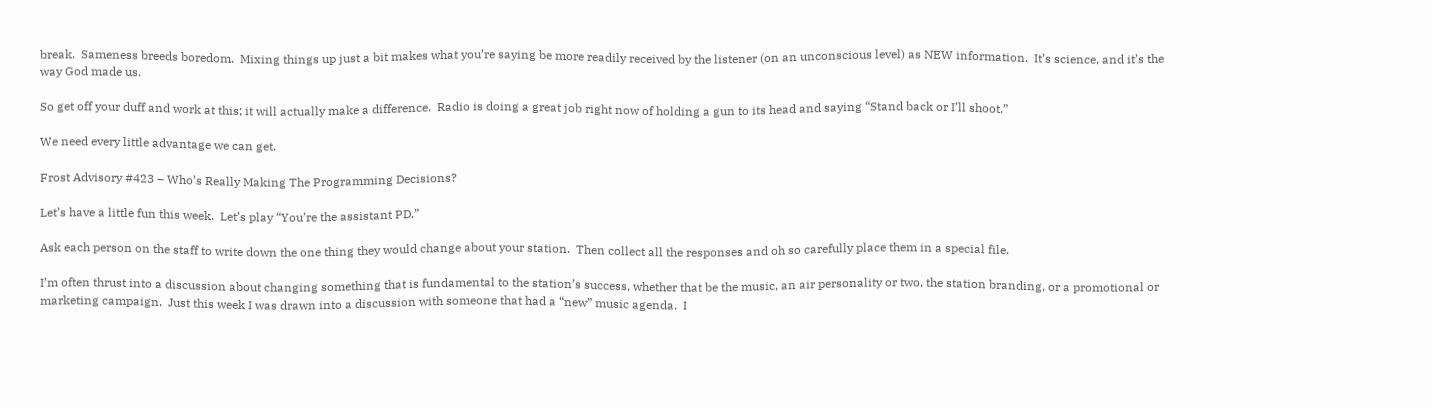break.  Sameness breeds boredom.  Mixing things up just a bit makes what you’re saying be more readily received by the listener (on an unconscious level) as NEW information.  It’s science, and it’s the way God made us.

So get off your duff and work at this; it will actually make a difference.  Radio is doing a great job right now of holding a gun to its head and saying “Stand back or I’ll shoot.”

We need every little advantage we can get.

Frost Advisory #423 – Who’s Really Making The Programming Decisions?

Let’s have a little fun this week.  Let’s play “You’re the assistant PD.”

Ask each person on the staff to write down the one thing they would change about your station.  Then collect all the responses and oh so carefully place them in a special file.

I’m often thrust into a discussion about changing something that is fundamental to the station’s success, whether that be the music, an air personality or two, the station branding, or a promotional or marketing campaign.  Just this week I was drawn into a discussion with someone that had a “new” music agenda.  I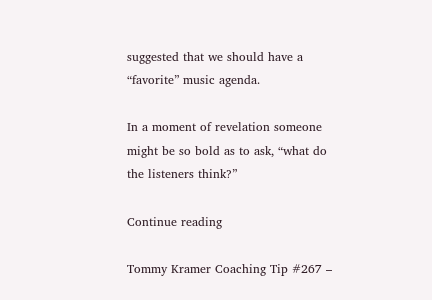suggested that we should have a “favorite” music agenda.

In a moment of revelation someone might be so bold as to ask, “what do the listeners think?”

Continue reading

Tommy Kramer Coaching Tip #267 –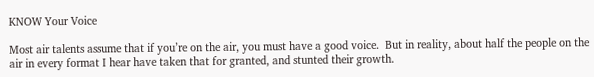KNOW Your Voice

Most air talents assume that if you’re on the air, you must have a good voice.  But in reality, about half the people on the air in every format I hear have taken that for granted, and stunted their growth.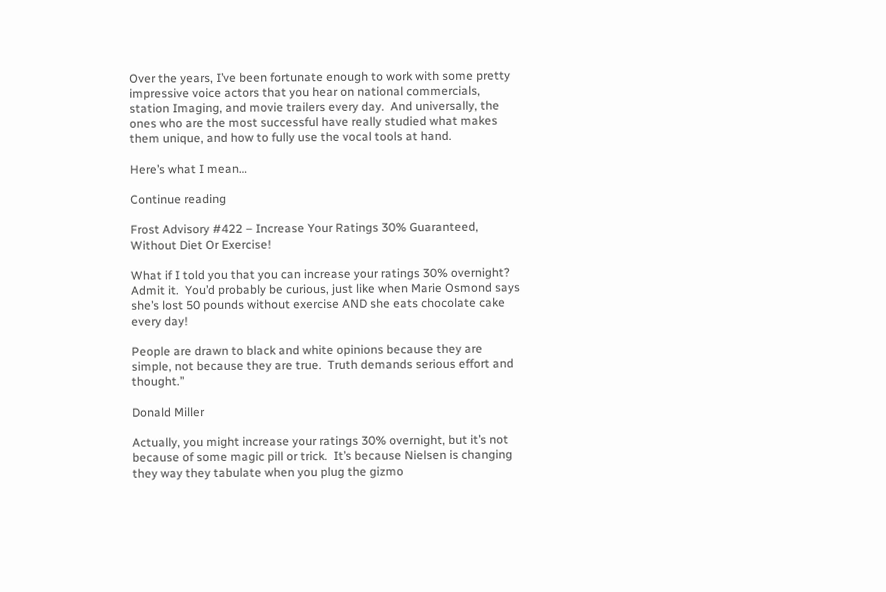Over the years, I’ve been fortunate enough to work with some pretty impressive voice actors that you hear on national commercials, station Imaging, and movie trailers every day.  And universally, the ones who are the most successful have really studied what makes them unique, and how to fully use the vocal tools at hand.

Here’s what I mean…

Continue reading

Frost Advisory #422 – Increase Your Ratings 30% Guaranteed, Without Diet Or Exercise!

What if I told you that you can increase your ratings 30% overnight?  Admit it.  You’d probably be curious, just like when Marie Osmond says she’s lost 50 pounds without exercise AND she eats chocolate cake every day!

People are drawn to black and white opinions because they are simple, not because they are true.  Truth demands serious effort and thought.”

Donald Miller

Actually, you might increase your ratings 30% overnight, but it’s not because of some magic pill or trick.  It’s because Nielsen is changing they way they tabulate when you plug the gizmo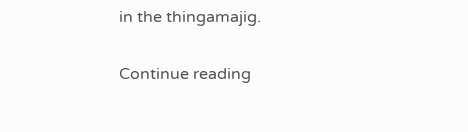in the thingamajig.

Continue reading